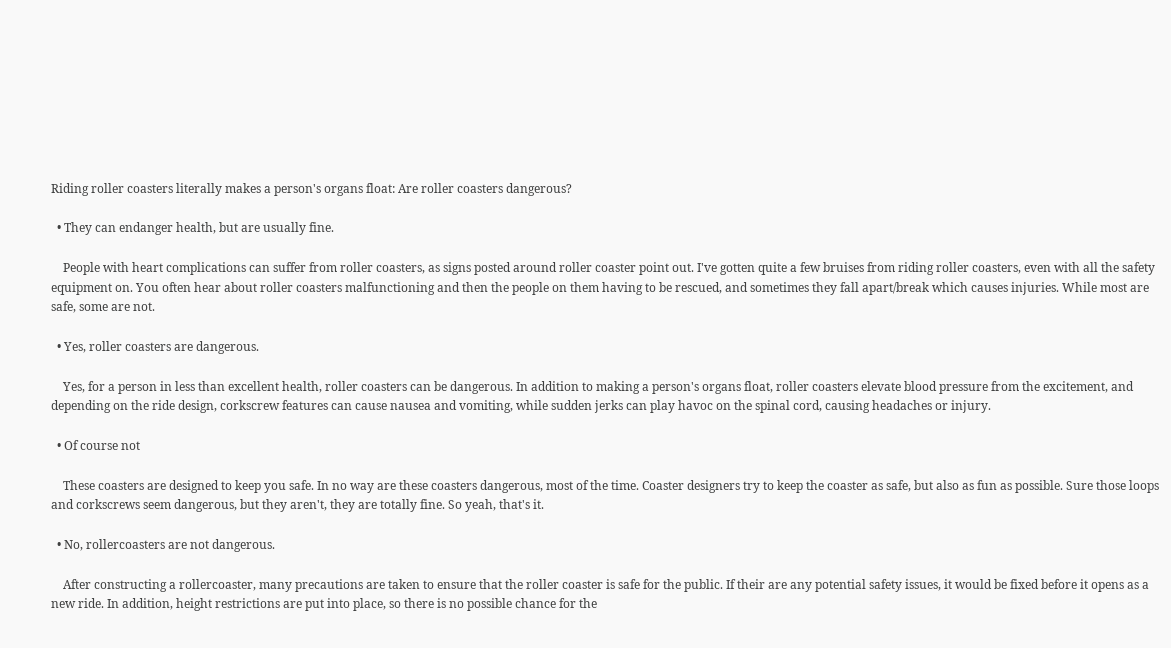Riding roller coasters literally makes a person's organs float: Are roller coasters dangerous?

  • They can endanger health, but are usually fine.

    People with heart complications can suffer from roller coasters, as signs posted around roller coaster point out. I've gotten quite a few bruises from riding roller coasters, even with all the safety equipment on. You often hear about roller coasters malfunctioning and then the people on them having to be rescued, and sometimes they fall apart/break which causes injuries. While most are safe, some are not.

  • Yes, roller coasters are dangerous.

    Yes, for a person in less than excellent health, roller coasters can be dangerous. In addition to making a person's organs float, roller coasters elevate blood pressure from the excitement, and depending on the ride design, corkscrew features can cause nausea and vomiting, while sudden jerks can play havoc on the spinal cord, causing headaches or injury.

  • Of course not

    These coasters are designed to keep you safe. In no way are these coasters dangerous, most of the time. Coaster designers try to keep the coaster as safe, but also as fun as possible. Sure those loops and corkscrews seem dangerous, but they aren't, they are totally fine. So yeah, that's it.

  • No, rollercoasters are not dangerous.

    After constructing a rollercoaster, many precautions are taken to ensure that the roller coaster is safe for the public. If their are any potential safety issues, it would be fixed before it opens as a new ride. In addition, height restrictions are put into place, so there is no possible chance for the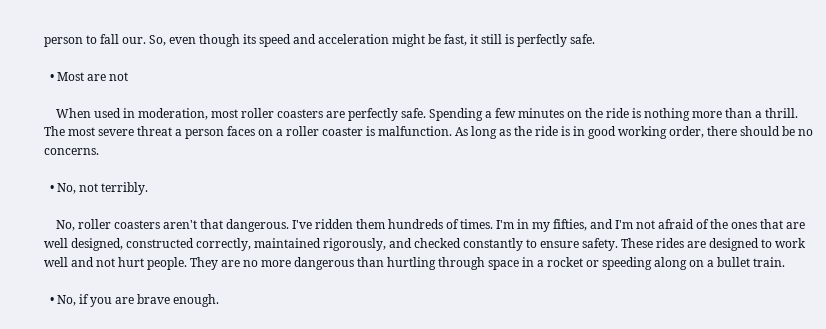person to fall our. So, even though its speed and acceleration might be fast, it still is perfectly safe.

  • Most are not

    When used in moderation, most roller coasters are perfectly safe. Spending a few minutes on the ride is nothing more than a thrill. The most severe threat a person faces on a roller coaster is malfunction. As long as the ride is in good working order, there should be no concerns.

  • No, not terribly.

    No, roller coasters aren't that dangerous. I've ridden them hundreds of times. I'm in my fifties, and I'm not afraid of the ones that are well designed, constructed correctly, maintained rigorously, and checked constantly to ensure safety. These rides are designed to work well and not hurt people. They are no more dangerous than hurtling through space in a rocket or speeding along on a bullet train.

  • No, if you are brave enough.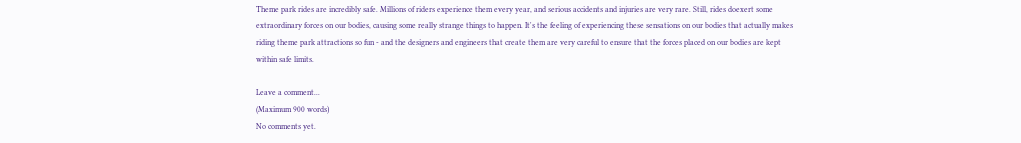Theme park rides are incredibly safe. Millions of riders experience them every year, and serious accidents and injuries are very rare. Still, rides doexert some extraordinary forces on our bodies, causing some really strange things to happen. It's the feeling of experiencing these sensations on our bodies that actually makes riding theme park attractions so fun - and the designers and engineers that create them are very careful to ensure that the forces placed on our bodies are kept within safe limits.

Leave a comment...
(Maximum 900 words)
No comments yet.